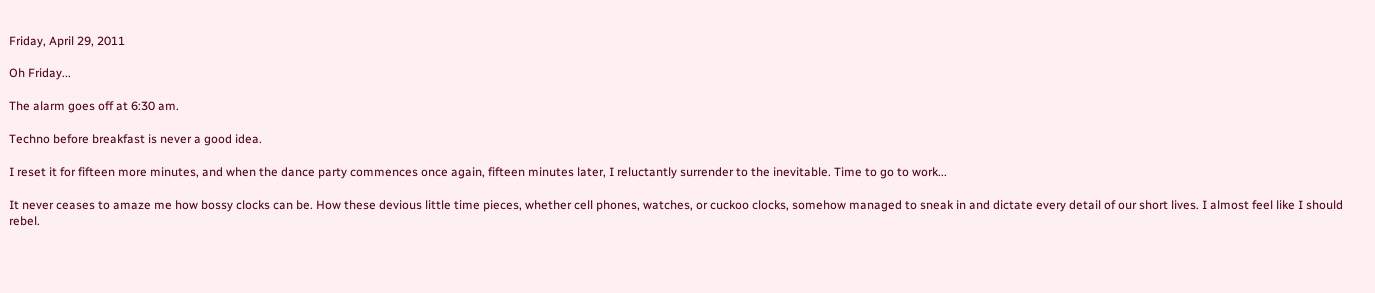Friday, April 29, 2011

Oh Friday...

The alarm goes off at 6:30 am.

Techno before breakfast is never a good idea.

I reset it for fifteen more minutes, and when the dance party commences once again, fifteen minutes later, I reluctantly surrender to the inevitable. Time to go to work...

It never ceases to amaze me how bossy clocks can be. How these devious little time pieces, whether cell phones, watches, or cuckoo clocks, somehow managed to sneak in and dictate every detail of our short lives. I almost feel like I should rebel.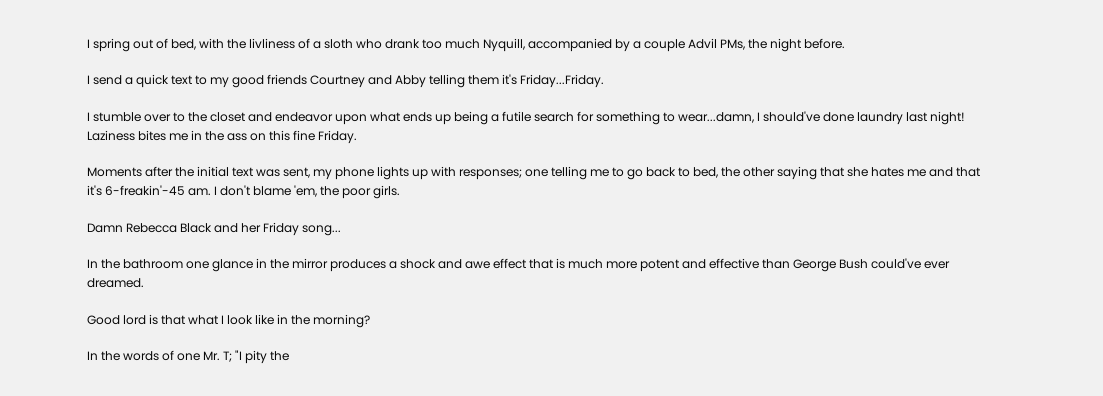I spring out of bed, with the livliness of a sloth who drank too much Nyquill, accompanied by a couple Advil PMs, the night before.

I send a quick text to my good friends Courtney and Abby telling them it's Friday...Friday.

I stumble over to the closet and endeavor upon what ends up being a futile search for something to wear...damn, I should've done laundry last night! Laziness bites me in the ass on this fine Friday.

Moments after the initial text was sent, my phone lights up with responses; one telling me to go back to bed, the other saying that she hates me and that it's 6-freakin'-45 am. I don't blame 'em, the poor girls.

Damn Rebecca Black and her Friday song...

In the bathroom one glance in the mirror produces a shock and awe effect that is much more potent and effective than George Bush could've ever dreamed.

Good lord is that what I look like in the morning?

In the words of one Mr. T; "I pity the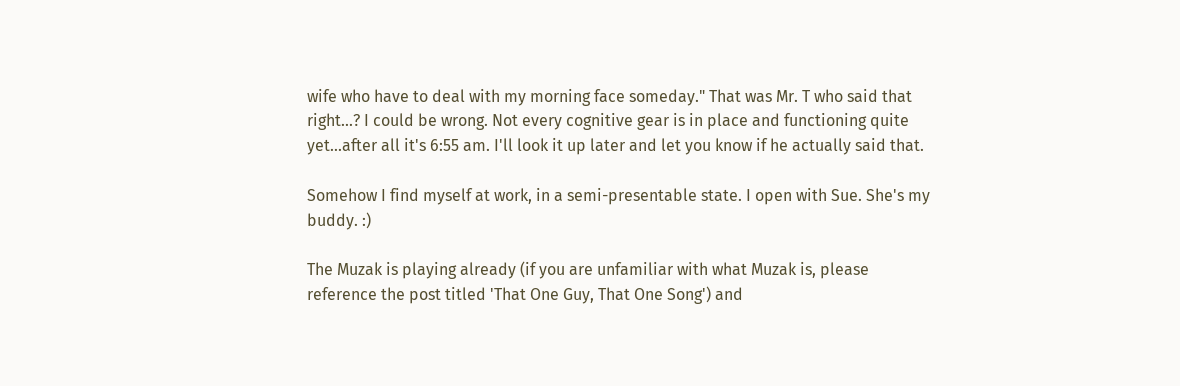wife who have to deal with my morning face someday." That was Mr. T who said that right...? I could be wrong. Not every cognitive gear is in place and functioning quite yet...after all it's 6:55 am. I'll look it up later and let you know if he actually said that.

Somehow I find myself at work, in a semi-presentable state. I open with Sue. She's my buddy. :)

The Muzak is playing already (if you are unfamiliar with what Muzak is, please reference the post titled 'That One Guy, That One Song') and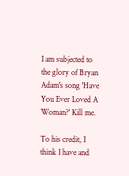I am subjected to the glory of Bryan Adam's song 'Have You Ever Loved A Woman?' Kill me.

To his credit, I think I have and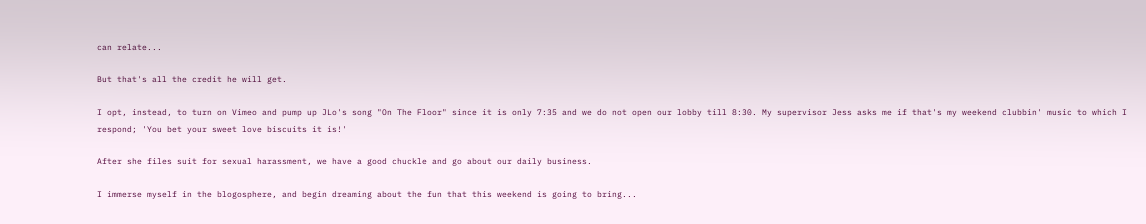can relate...

But that's all the credit he will get.

I opt, instead, to turn on Vimeo and pump up JLo's song "On The Floor" since it is only 7:35 and we do not open our lobby till 8:30. My supervisor Jess asks me if that's my weekend clubbin' music to which I respond; 'You bet your sweet love biscuits it is!'

After she files suit for sexual harassment, we have a good chuckle and go about our daily business.

I immerse myself in the blogosphere, and begin dreaming about the fun that this weekend is going to bring...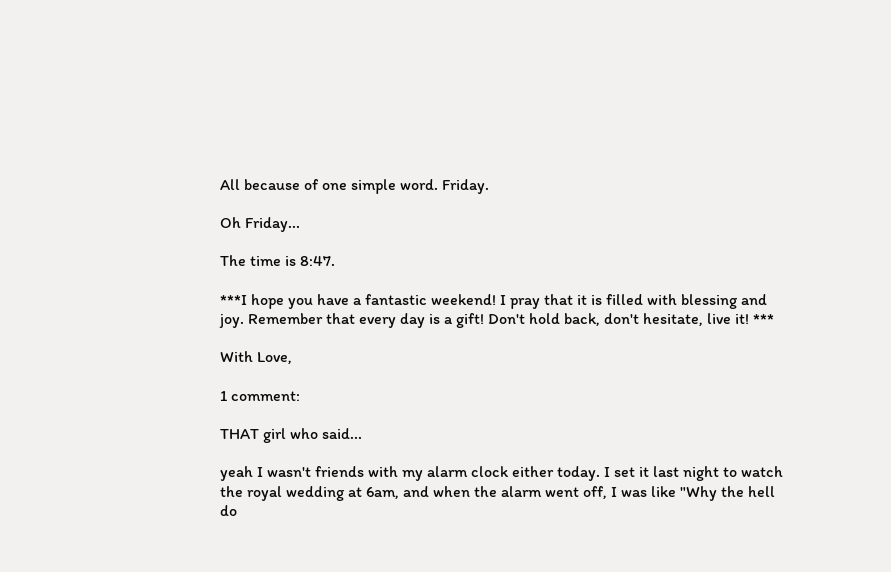All because of one simple word. Friday.

Oh Friday...

The time is 8:47.

***I hope you have a fantastic weekend! I pray that it is filled with blessing and joy. Remember that every day is a gift! Don't hold back, don't hesitate, live it! ***

With Love,

1 comment:

THAT girl who said...

yeah I wasn't friends with my alarm clock either today. I set it last night to watch the royal wedding at 6am, and when the alarm went off, I was like "Why the hell do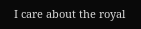I care about the royal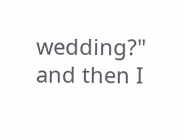wedding?" and then I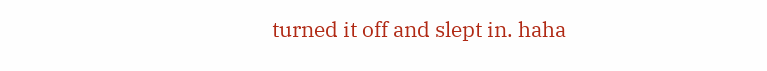turned it off and slept in. haha